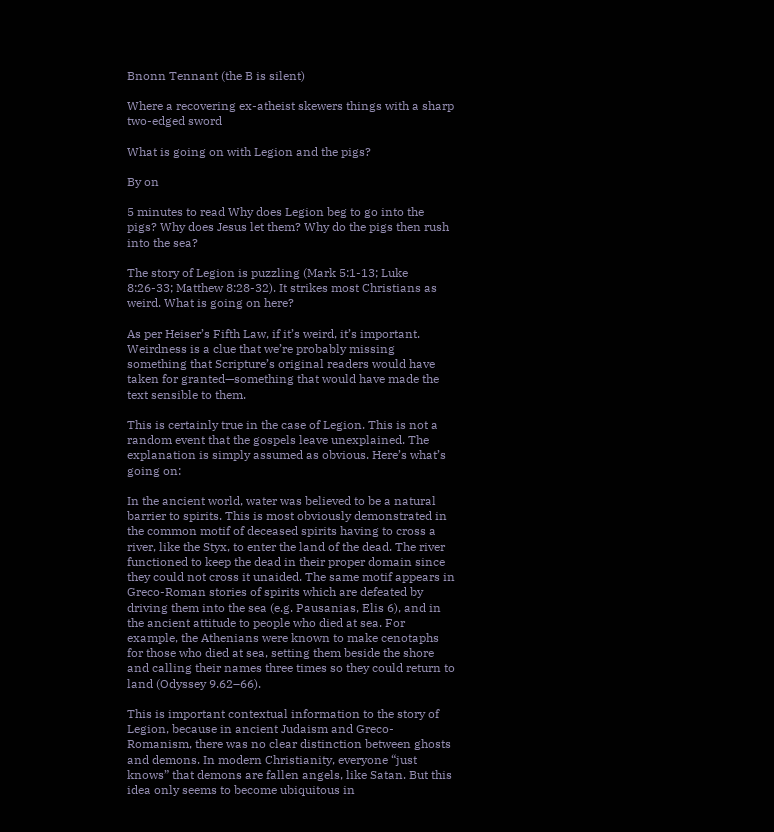Bnonn Tennant (the B is silent)

Where a recovering ex-atheist skewers things with a sharp two-edged sword

What is going on with Legion and the pigs?

By on

5 minutes to read Why does Legion beg to go into the pigs? Why does Jesus let them? Why do the pigs then rush into the sea?

The story of Legion is puzzling (Mark 5:1-13; Luke 8:26-33; Matthew 8:28-32). It strikes most Christians as weird. What is going on here?

As per Heiser’s Fifth Law, if it’s weird, it’s important. Weirdness is a clue that we’re probably missing something that Scripture’s original readers would have taken for granted—something that would have made the text sensible to them.

This is certainly true in the case of Legion. This is not a random event that the gospels leave unexplained. The explanation is simply assumed as obvious. Here’s what’s going on:

In the ancient world, water was believed to be a natural barrier to spirits. This is most obviously demonstrated in the common motif of deceased spirits having to cross a river, like the Styx, to enter the land of the dead. The river functioned to keep the dead in their proper domain since they could not cross it unaided. The same motif appears in Greco-Roman stories of spirits which are defeated by driving them into the sea (e.g. Pausanias, Elis 6), and in the ancient attitude to people who died at sea. For example, the Athenians were known to make cenotaphs for those who died at sea, setting them beside the shore and calling their names three times so they could return to land (Odyssey 9.62–66).

This is important contextual information to the story of Legion, because in ancient Judaism and Greco-Romanism, there was no clear distinction between ghosts and demons. In modern Christianity, everyone “just knows” that demons are fallen angels, like Satan. But this idea only seems to become ubiquitous in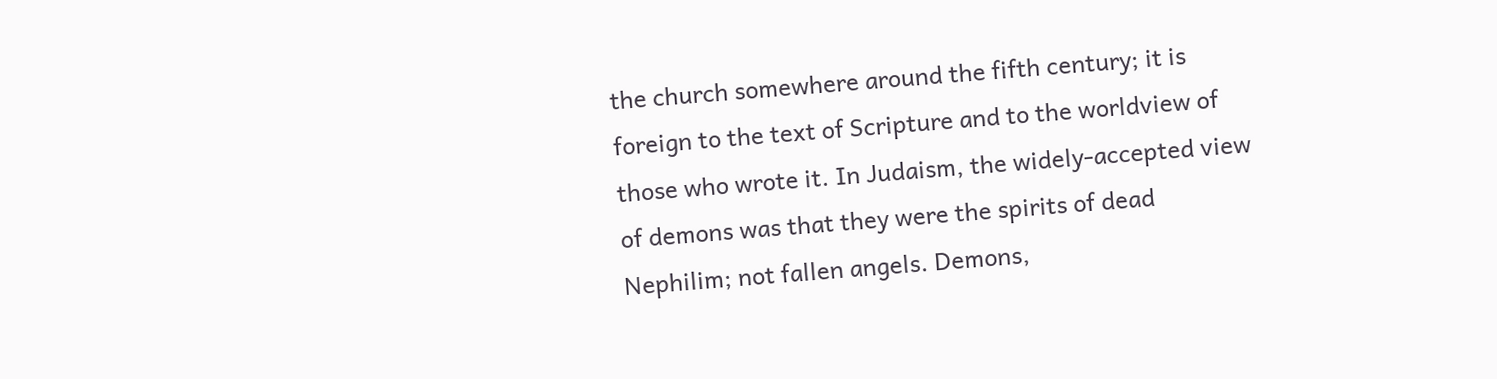the church somewhere around the fifth century; it is foreign to the text of Scripture and to the worldview of those who wrote it. In Judaism, the widely-accepted view of demons was that they were the spirits of dead Nephilim; not fallen angels. Demons,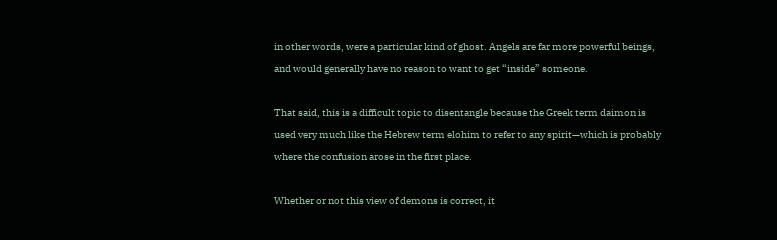in other words, were a particular kind of ghost. Angels are far more powerful beings, and would generally have no reason to want to get “inside” someone.

That said, this is a difficult topic to disentangle because the Greek term daimon is used very much like the Hebrew term elohim to refer to any spirit—which is probably where the confusion arose in the first place.

Whether or not this view of demons is correct, it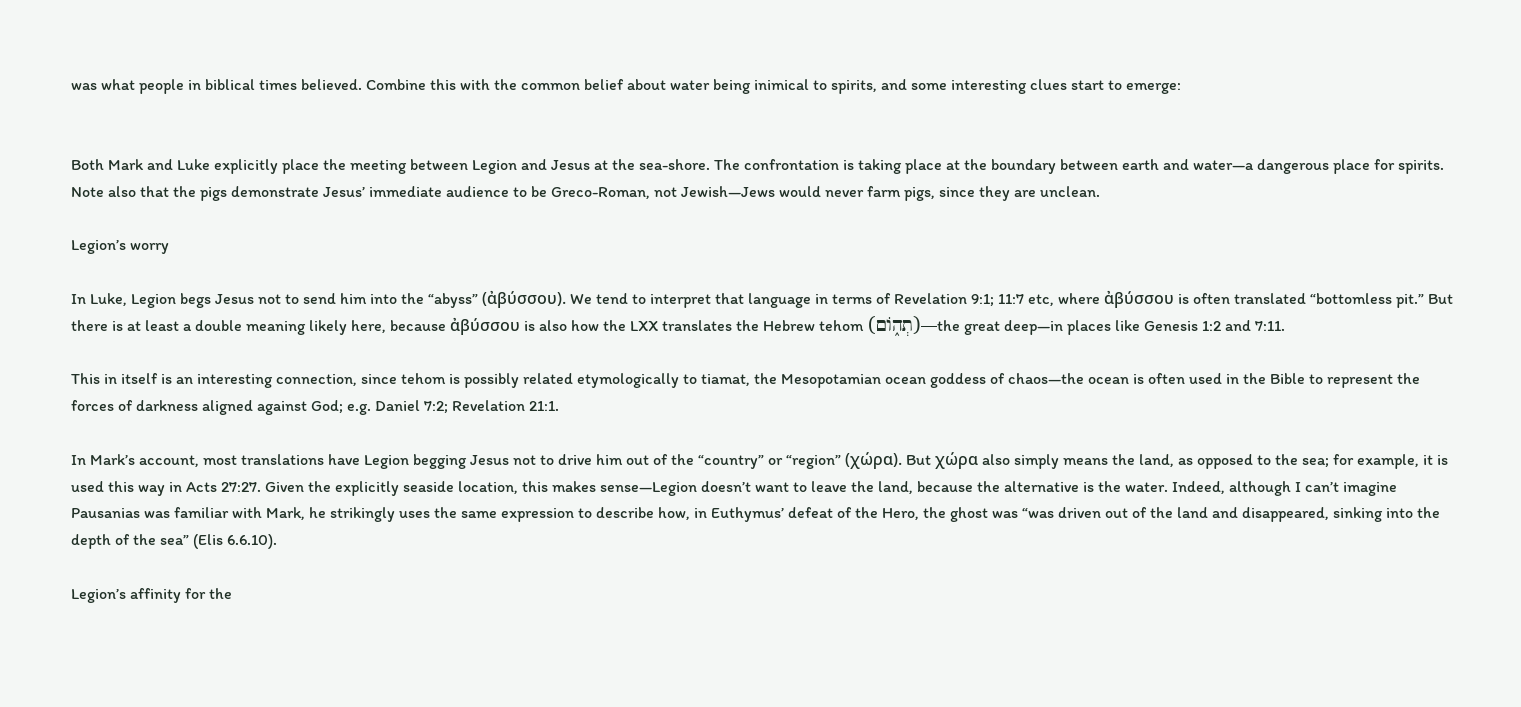was what people in biblical times believed. Combine this with the common belief about water being inimical to spirits, and some interesting clues start to emerge:


Both Mark and Luke explicitly place the meeting between Legion and Jesus at the sea-shore. The confrontation is taking place at the boundary between earth and water—a dangerous place for spirits. Note also that the pigs demonstrate Jesus’ immediate audience to be Greco-Roman, not Jewish—Jews would never farm pigs, since they are unclean.

Legion’s worry

In Luke, Legion begs Jesus not to send him into the “abyss” (ἀβύσσου). We tend to interpret that language in terms of Revelation 9:1; 11:7 etc, where ἀβύσσου is often translated “bottomless pit.” But there is at least a double meaning likely here, because ἀβύσσου is also how the LXX translates the Hebrew tehom (תְהֹ֑ום)—the great deep—in places like Genesis 1:2 and 7:11.

This in itself is an interesting connection, since tehom is possibly related etymologically to tiamat, the Mesopotamian ocean goddess of chaos—the ocean is often used in the Bible to represent the forces of darkness aligned against God; e.g. Daniel 7:2; Revelation 21:1.

In Mark’s account, most translations have Legion begging Jesus not to drive him out of the “country” or “region” (χώρα). But χώρα also simply means the land, as opposed to the sea; for example, it is used this way in Acts 27:27. Given the explicitly seaside location, this makes sense—Legion doesn’t want to leave the land, because the alternative is the water. Indeed, although I can’t imagine Pausanias was familiar with Mark, he strikingly uses the same expression to describe how, in Euthymus’ defeat of the Hero, the ghost was “was driven out of the land and disappeared, sinking into the depth of the sea” (Elis 6.6.10).

Legion’s affinity for the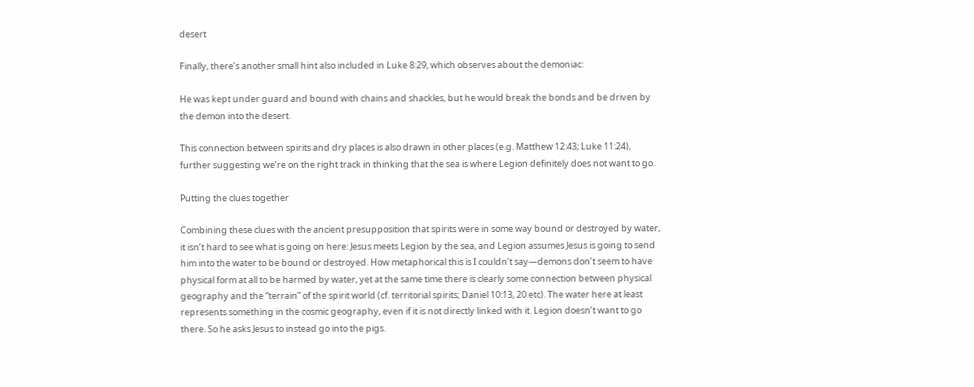desert

Finally, there’s another small hint also included in Luke 8:29, which observes about the demoniac:

He was kept under guard and bound with chains and shackles, but he would break the bonds and be driven by the demon into the desert.

This connection between spirits and dry places is also drawn in other places (e.g. Matthew 12:43; Luke 11:24), further suggesting we’re on the right track in thinking that the sea is where Legion definitely does not want to go.

Putting the clues together

Combining these clues with the ancient presupposition that spirits were in some way bound or destroyed by water, it isn’t hard to see what is going on here: Jesus meets Legion by the sea, and Legion assumes Jesus is going to send him into the water to be bound or destroyed. How metaphorical this is I couldn’t say—demons don’t seem to have physical form at all to be harmed by water, yet at the same time there is clearly some connection between physical geography and the “terrain” of the spirit world (cf. territorial spirits; Daniel 10:13, 20 etc). The water here at least represents something in the cosmic geography, even if it is not directly linked with it. Legion doesn’t want to go there. So he asks Jesus to instead go into the pigs.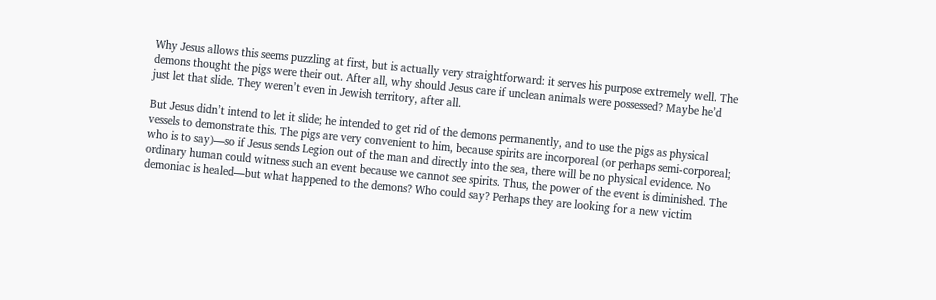Why Jesus allows this seems puzzling at first, but is actually very straightforward: it serves his purpose extremely well. The demons thought the pigs were their out. After all, why should Jesus care if unclean animals were possessed? Maybe he’d just let that slide. They weren’t even in Jewish territory, after all.

But Jesus didn’t intend to let it slide; he intended to get rid of the demons permanently, and to use the pigs as physical vessels to demonstrate this. The pigs are very convenient to him, because spirits are incorporeal (or perhaps semi-corporeal; who is to say)—so if Jesus sends Legion out of the man and directly into the sea, there will be no physical evidence. No ordinary human could witness such an event because we cannot see spirits. Thus, the power of the event is diminished. The demoniac is healed—but what happened to the demons? Who could say? Perhaps they are looking for a new victim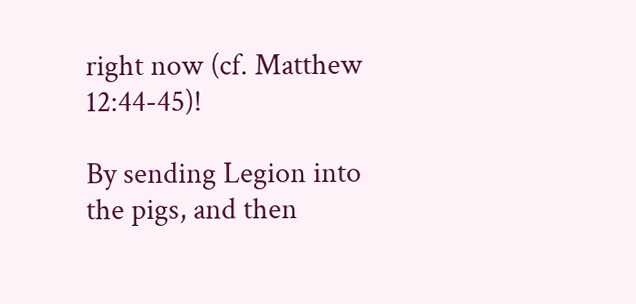right now (cf. Matthew 12:44-45)!

By sending Legion into the pigs, and then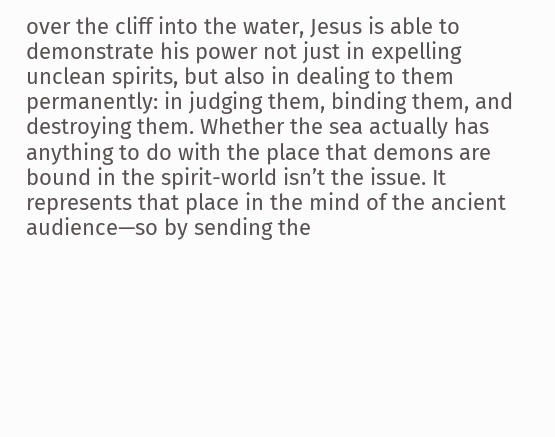over the cliff into the water, Jesus is able to demonstrate his power not just in expelling unclean spirits, but also in dealing to them permanently: in judging them, binding them, and destroying them. Whether the sea actually has anything to do with the place that demons are bound in the spirit-world isn’t the issue. It represents that place in the mind of the ancient audience—so by sending the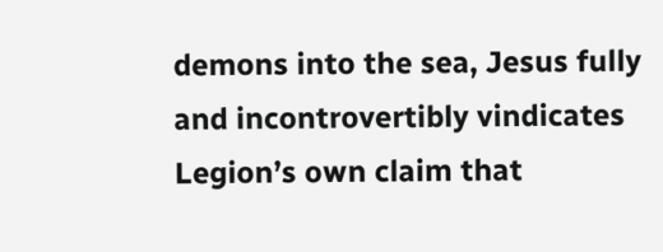demons into the sea, Jesus fully and incontrovertibly vindicates Legion’s own claim that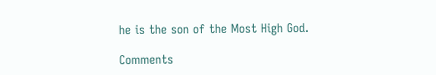he is the son of the Most High God.

Comments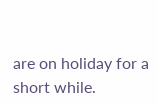are on holiday for a short while.